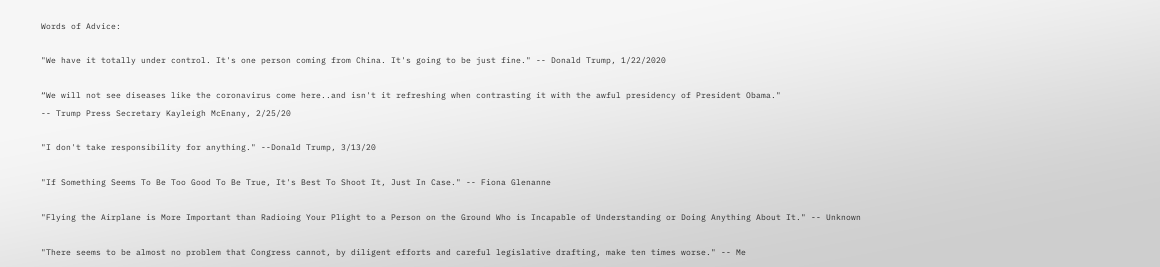Words of Advice:

"We have it totally under control. It's one person coming from China. It's going to be just fine." -- Donald Trump, 1/22/2020

“We will not see diseases like the coronavirus come here..and isn't it refreshing when contrasting it with the awful presidency of President Obama."
-- Trump Press Secretary Kayleigh McEnany, 2/25/20

"I don't take responsibility for anything." --Donald Trump, 3/13/20

"If Something Seems To Be Too Good To Be True, It's Best To Shoot It, Just In Case." -- Fiona Glenanne

"Flying the Airplane is More Important than Radioing Your Plight to a Person on the Ground Who is Incapable of Understanding or Doing Anything About It." -- Unknown

"There seems to be almost no problem that Congress cannot, by diligent efforts and careful legislative drafting, make ten times worse." -- Me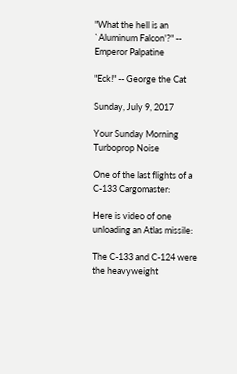"What the hell is an `Aluminum Falcon'?" -- Emperor Palpatine

"Eck!" -- George the Cat

Sunday, July 9, 2017

Your Sunday Morning Turboprop Noise

One of the last flights of a C-133 Cargomaster:

Here is video of one unloading an Atlas missile:

The C-133 and C-124 were the heavyweight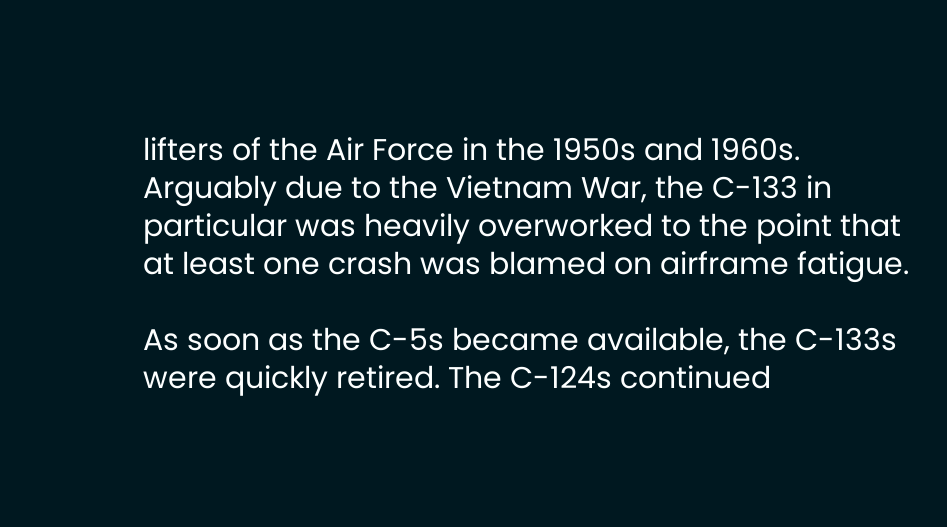lifters of the Air Force in the 1950s and 1960s. Arguably due to the Vietnam War, the C-133 in particular was heavily overworked to the point that at least one crash was blamed on airframe fatigue.

As soon as the C-5s became available, the C-133s were quickly retired. The C-124s continued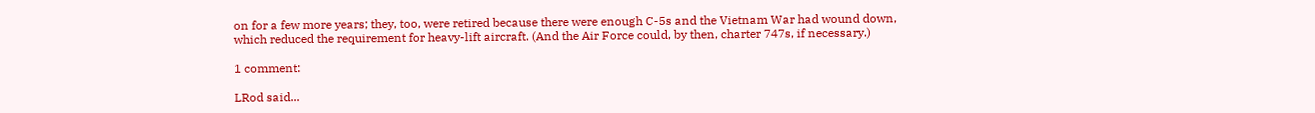on for a few more years; they, too, were retired because there were enough C-5s and the Vietnam War had wound down, which reduced the requirement for heavy-lift aircraft. (And the Air Force could, by then, charter 747s, if necessary.)

1 comment:

LRod said...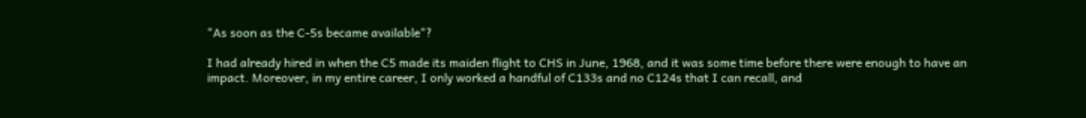"As soon as the C-5s became available"?

I had already hired in when the C5 made its maiden flight to CHS in June, 1968, and it was some time before there were enough to have an impact. Moreover, in my entire career, I only worked a handful of C133s and no C124s that I can recall, and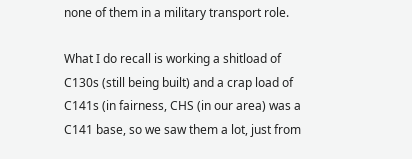none of them in a military transport role.

What I do recall is working a shitload of C130s (still being built) and a crap load of C141s (in fairness, CHS (in our area) was a C141 base, so we saw them a lot, just from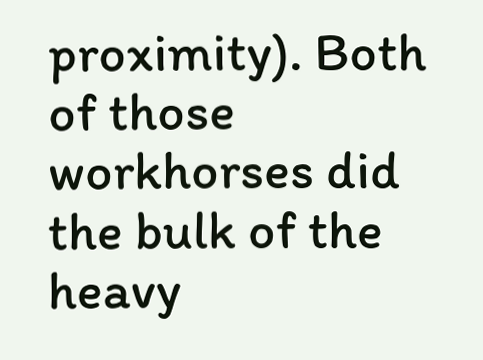proximity). Both of those workhorses did the bulk of the heavy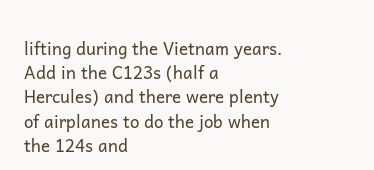lifting during the Vietnam years. Add in the C123s (half a Hercules) and there were plenty of airplanes to do the job when the 124s and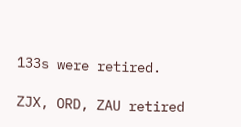133s were retired.

ZJX, ORD, ZAU retired